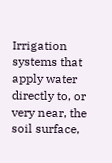Irrigation systems that apply water directly to, or very near, the soil surface,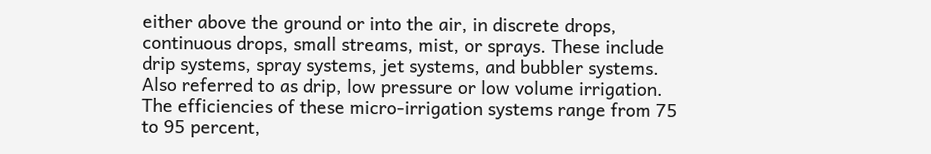either above the ground or into the air, in discrete drops, continuous drops, small streams, mist, or sprays. These include drip systems, spray systems, jet systems, and bubbler systems. Also referred to as drip, low pressure or low volume irrigation. The efficiencies of these micro-irrigation systems range from 75 to 95 percent,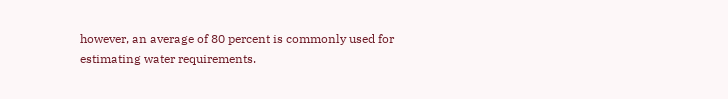however, an average of 80 percent is commonly used for estimating water requirements.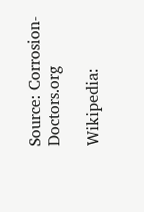Source: Corrosion-Doctors.org

Wikipedia: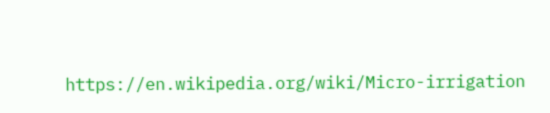https://en.wikipedia.org/wiki/Micro-irrigation